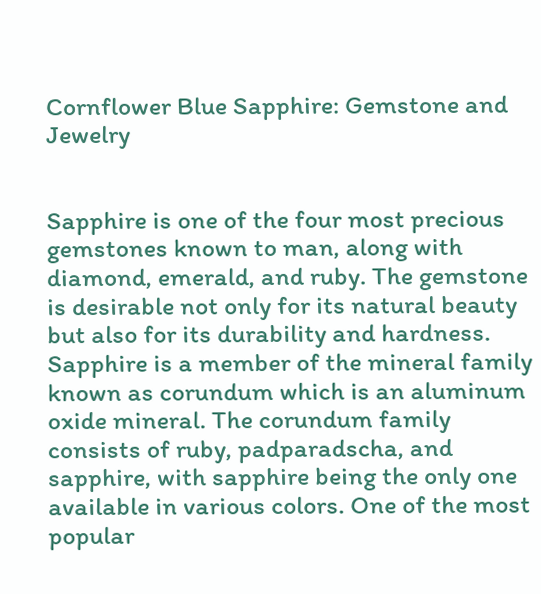Cornflower Blue Sapphire: Gemstone and Jewelry


Sapphire is one of the four most precious gemstones known to man, along with diamond, emerald, and ruby. The gemstone is desirable not only for its natural beauty but also for its durability and hardness. Sapphire is a member of the mineral family known as corundum which is an aluminum oxide mineral. The corundum family consists of ruby, padparadscha, and sapphire, with sapphire being the only one available in various colors. One of the most popular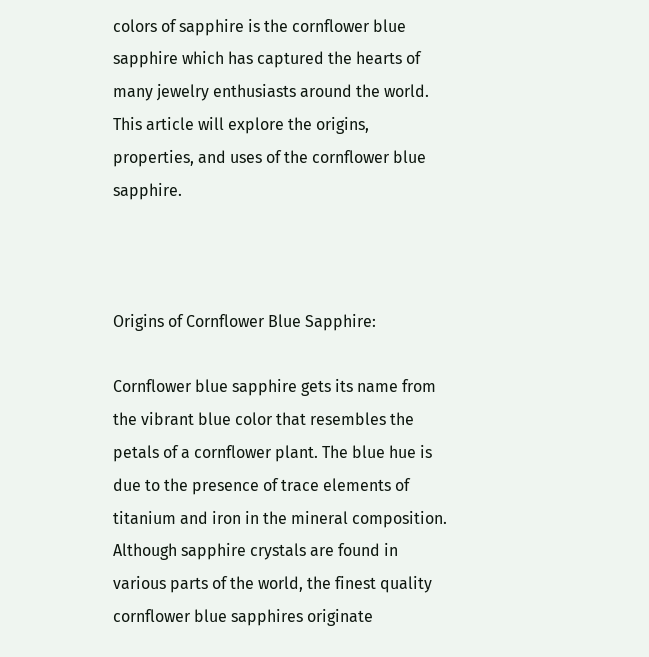colors of sapphire is the cornflower blue sapphire which has captured the hearts of many jewelry enthusiasts around the world. This article will explore the origins, properties, and uses of the cornflower blue sapphire.



Origins of Cornflower Blue Sapphire:

Cornflower blue sapphire gets its name from the vibrant blue color that resembles the petals of a cornflower plant. The blue hue is due to the presence of trace elements of titanium and iron in the mineral composition. Although sapphire crystals are found in various parts of the world, the finest quality cornflower blue sapphires originate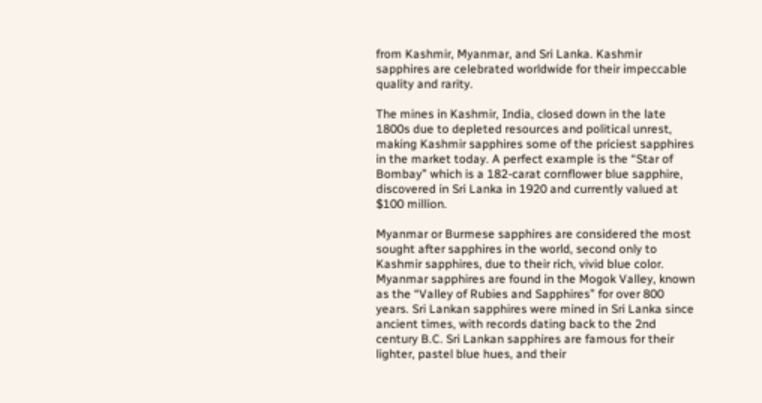from Kashmir, Myanmar, and Sri Lanka. Kashmir sapphires are celebrated worldwide for their impeccable quality and rarity.

The mines in Kashmir, India, closed down in the late 1800s due to depleted resources and political unrest, making Kashmir sapphires some of the priciest sapphires in the market today. A perfect example is the “Star of Bombay” which is a 182-carat cornflower blue sapphire, discovered in Sri Lanka in 1920 and currently valued at $100 million.

Myanmar or Burmese sapphires are considered the most sought after sapphires in the world, second only to Kashmir sapphires, due to their rich, vivid blue color. Myanmar sapphires are found in the Mogok Valley, known as the “Valley of Rubies and Sapphires” for over 800 years. Sri Lankan sapphires were mined in Sri Lanka since ancient times, with records dating back to the 2nd century B.C. Sri Lankan sapphires are famous for their lighter, pastel blue hues, and their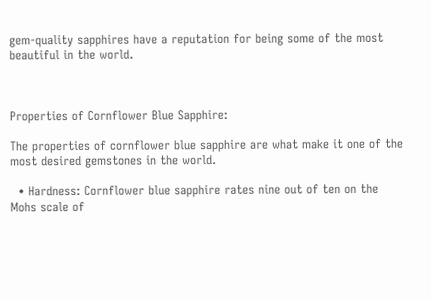gem-quality sapphires have a reputation for being some of the most beautiful in the world.



Properties of Cornflower Blue Sapphire:

The properties of cornflower blue sapphire are what make it one of the most desired gemstones in the world.

  • Hardness: Cornflower blue sapphire rates nine out of ten on the Mohs scale of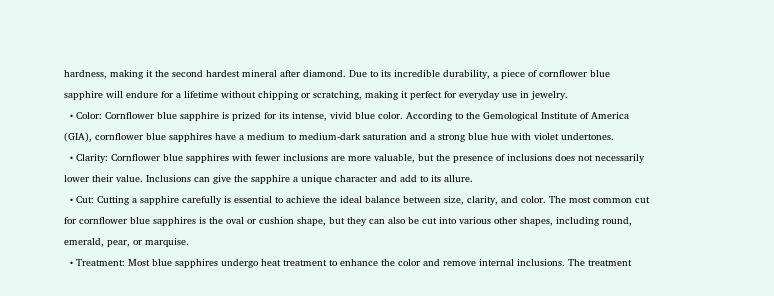hardness, making it the second hardest mineral after diamond. Due to its incredible durability, a piece of cornflower blue sapphire will endure for a lifetime without chipping or scratching, making it perfect for everyday use in jewelry.
  • Color: Cornflower blue sapphire is prized for its intense, vivid blue color. According to the Gemological Institute of America (GIA), cornflower blue sapphires have a medium to medium-dark saturation and a strong blue hue with violet undertones.
  • Clarity: Cornflower blue sapphires with fewer inclusions are more valuable, but the presence of inclusions does not necessarily lower their value. Inclusions can give the sapphire a unique character and add to its allure.
  • Cut: Cutting a sapphire carefully is essential to achieve the ideal balance between size, clarity, and color. The most common cut for cornflower blue sapphires is the oval or cushion shape, but they can also be cut into various other shapes, including round, emerald, pear, or marquise.
  • Treatment: Most blue sapphires undergo heat treatment to enhance the color and remove internal inclusions. The treatment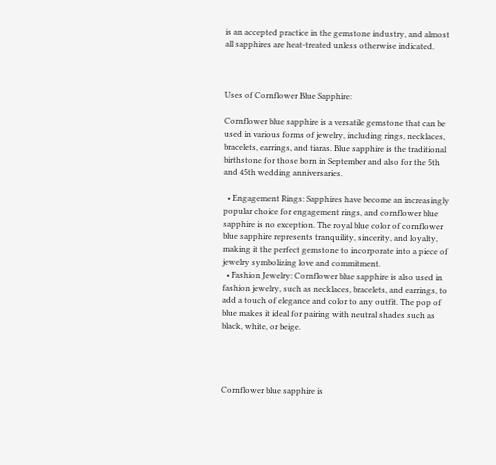is an accepted practice in the gemstone industry, and almost all sapphires are heat-treated unless otherwise indicated.



Uses of Cornflower Blue Sapphire:

Cornflower blue sapphire is a versatile gemstone that can be used in various forms of jewelry, including rings, necklaces, bracelets, earrings, and tiaras. Blue sapphire is the traditional birthstone for those born in September and also for the 5th and 45th wedding anniversaries.

  • Engagement Rings: Sapphires have become an increasingly popular choice for engagement rings, and cornflower blue sapphire is no exception. The royal blue color of cornflower blue sapphire represents tranquility, sincerity, and loyalty, making it the perfect gemstone to incorporate into a piece of jewelry symbolizing love and commitment.
  • Fashion Jewelry: Cornflower blue sapphire is also used in fashion jewelry, such as necklaces, bracelets, and earrings, to add a touch of elegance and color to any outfit. The pop of blue makes it ideal for pairing with neutral shades such as black, white, or beige.




Cornflower blue sapphire is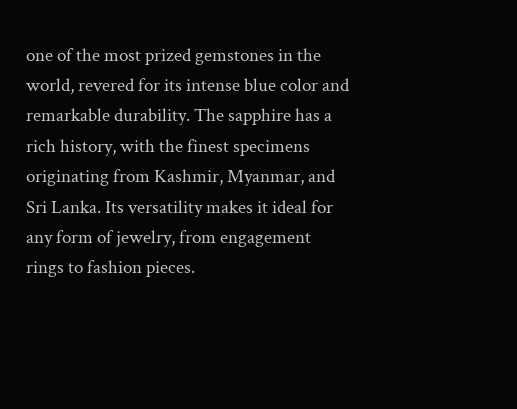one of the most prized gemstones in the world, revered for its intense blue color and remarkable durability. The sapphire has a rich history, with the finest specimens originating from Kashmir, Myanmar, and Sri Lanka. Its versatility makes it ideal for any form of jewelry, from engagement rings to fashion pieces.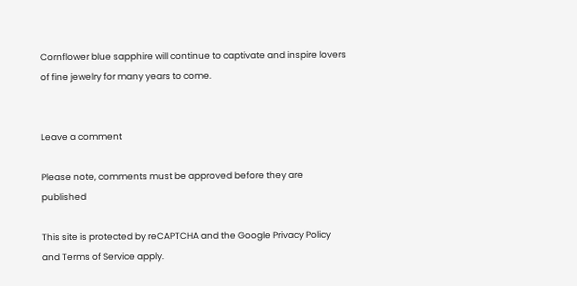Cornflower blue sapphire will continue to captivate and inspire lovers of fine jewelry for many years to come.


Leave a comment

Please note, comments must be approved before they are published

This site is protected by reCAPTCHA and the Google Privacy Policy and Terms of Service apply.